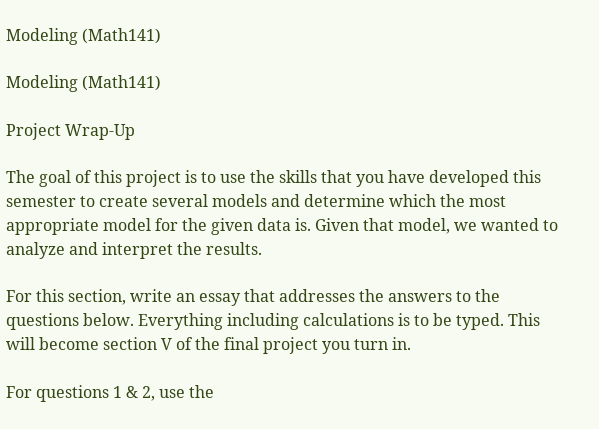Modeling (Math141)

Modeling (Math141)

Project Wrap-Up

The goal of this project is to use the skills that you have developed this semester to create several models and determine which the most appropriate model for the given data is. Given that model, we wanted to analyze and interpret the results.

For this section, write an essay that addresses the answers to the questions below. Everything including calculations is to be typed. This will become section V of the final project you turn in.

For questions 1 & 2, use the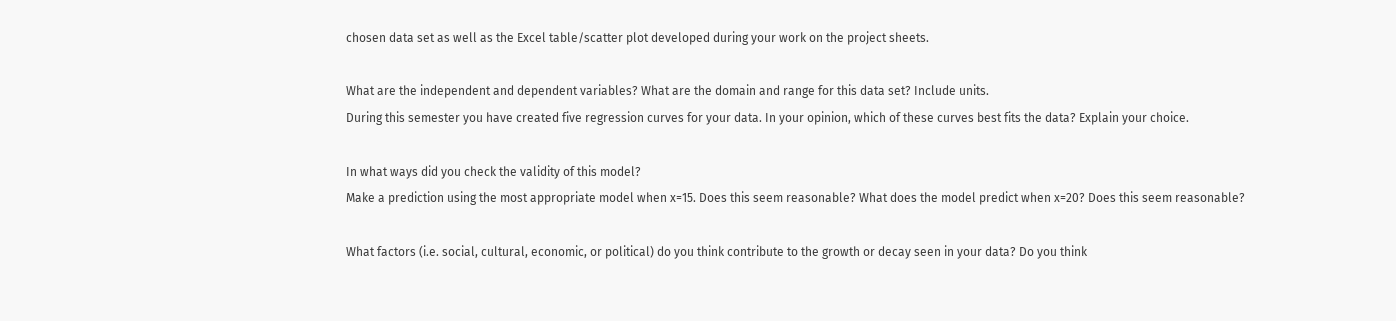chosen data set as well as the Excel table/scatter plot developed during your work on the project sheets.

What are the independent and dependent variables? What are the domain and range for this data set? Include units.
During this semester you have created five regression curves for your data. In your opinion, which of these curves best fits the data? Explain your choice.

In what ways did you check the validity of this model?
Make a prediction using the most appropriate model when x=15. Does this seem reasonable? What does the model predict when x=20? Does this seem reasonable?

What factors (i.e. social, cultural, economic, or political) do you think contribute to the growth or decay seen in your data? Do you think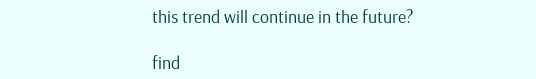this trend will continue in the future?

find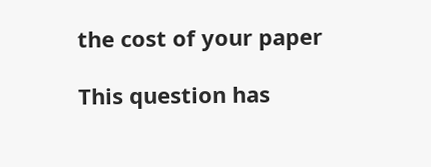the cost of your paper

This question has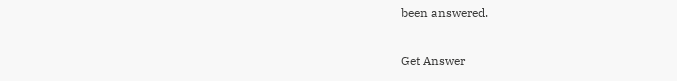been answered.

Get Answer